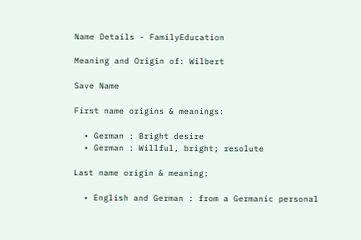Name Details - FamilyEducation

Meaning and Origin of: Wilbert

Save Name

First name origins & meanings:

  • German : Bright desire
  • German : Willful, bright; resolute

Last name origin & meaning:

  • English and German : from a Germanic personal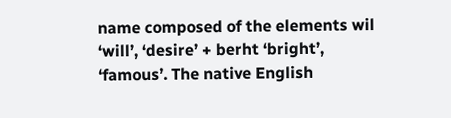name composed of the elements wil ‘will’, ‘desire’ + berht ‘bright’, ‘famous’. The native English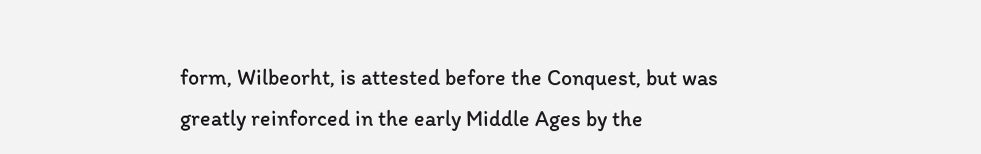form, Wilbeorht, is attested before the Conquest, but was greatly reinforced in the early Middle Ages by the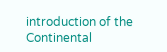introduction of the Continental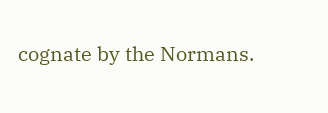cognate by the Normans.